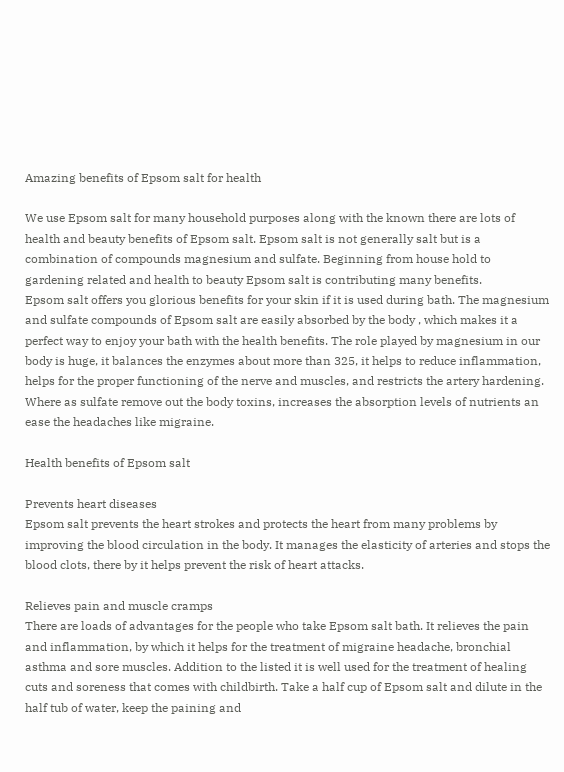Amazing benefits of Epsom salt for health

We use Epsom salt for many household purposes along with the known there are lots of health and beauty benefits of Epsom salt. Epsom salt is not generally salt but is a combination of compounds magnesium and sulfate. Beginning from house hold to gardening related and health to beauty Epsom salt is contributing many benefits.
Epsom salt offers you glorious benefits for your skin if it is used during bath. The magnesium and sulfate compounds of Epsom salt are easily absorbed by the body , which makes it a perfect way to enjoy your bath with the health benefits. The role played by magnesium in our body is huge, it balances the enzymes about more than 325, it helps to reduce inflammation, helps for the proper functioning of the nerve and muscles, and restricts the artery hardening. Where as sulfate remove out the body toxins, increases the absorption levels of nutrients an ease the headaches like migraine.

Health benefits of Epsom salt

Prevents heart diseases
Epsom salt prevents the heart strokes and protects the heart from many problems by improving the blood circulation in the body. It manages the elasticity of arteries and stops the blood clots, there by it helps prevent the risk of heart attacks.

Relieves pain and muscle cramps
There are loads of advantages for the people who take Epsom salt bath. It relieves the pain and inflammation, by which it helps for the treatment of migraine headache, bronchial asthma and sore muscles. Addition to the listed it is well used for the treatment of healing cuts and soreness that comes with childbirth. Take a half cup of Epsom salt and dilute in the half tub of water, keep the paining and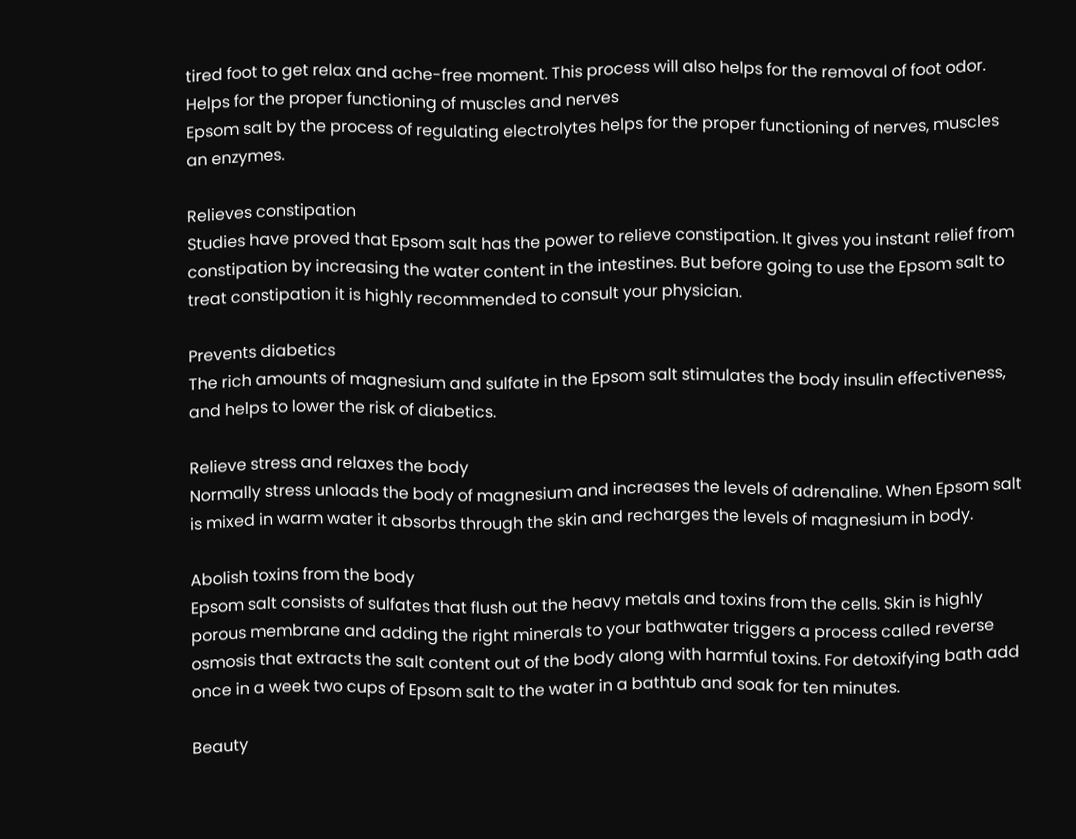tired foot to get relax and ache-free moment. This process will also helps for the removal of foot odor.
Helps for the proper functioning of muscles and nerves
Epsom salt by the process of regulating electrolytes helps for the proper functioning of nerves, muscles an enzymes.

Relieves constipation
Studies have proved that Epsom salt has the power to relieve constipation. It gives you instant relief from constipation by increasing the water content in the intestines. But before going to use the Epsom salt to treat constipation it is highly recommended to consult your physician.

Prevents diabetics
The rich amounts of magnesium and sulfate in the Epsom salt stimulates the body insulin effectiveness, and helps to lower the risk of diabetics.

Relieve stress and relaxes the body
Normally stress unloads the body of magnesium and increases the levels of adrenaline. When Epsom salt is mixed in warm water it absorbs through the skin and recharges the levels of magnesium in body.

Abolish toxins from the body
Epsom salt consists of sulfates that flush out the heavy metals and toxins from the cells. Skin is highly porous membrane and adding the right minerals to your bathwater triggers a process called reverse osmosis that extracts the salt content out of the body along with harmful toxins. For detoxifying bath add once in a week two cups of Epsom salt to the water in a bathtub and soak for ten minutes.

Beauty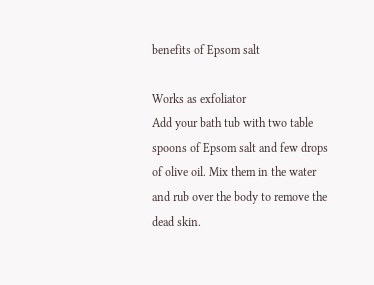benefits of Epsom salt

Works as exfoliator
Add your bath tub with two table spoons of Epsom salt and few drops of olive oil. Mix them in the water and rub over the body to remove the dead skin.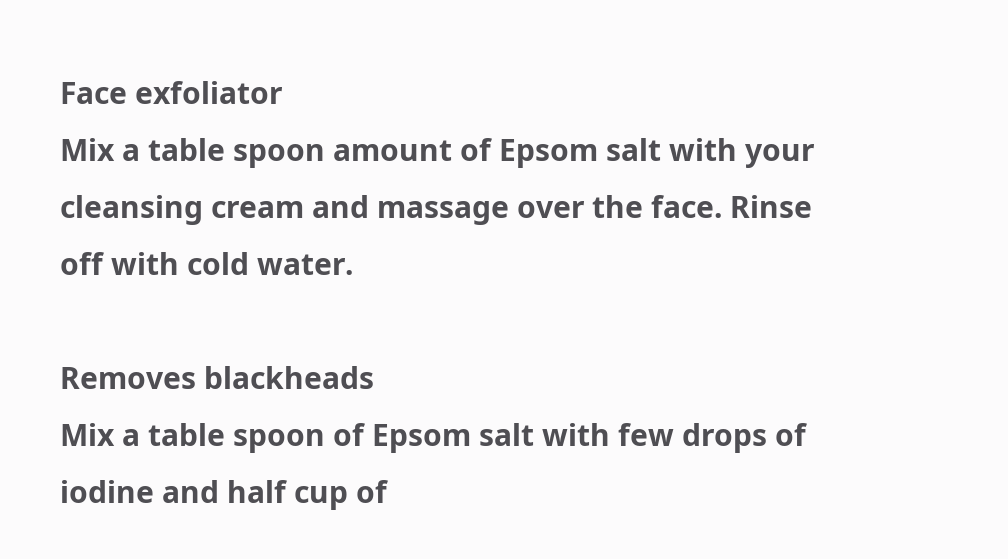Face exfoliator
Mix a table spoon amount of Epsom salt with your cleansing cream and massage over the face. Rinse off with cold water.

Removes blackheads
Mix a table spoon of Epsom salt with few drops of iodine and half cup of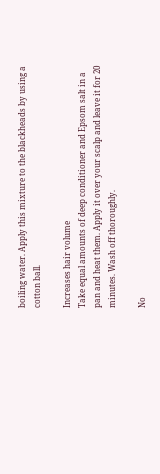boiling water. Apply this mixture to the blackheads by using a cotton ball.

Increases hair volume
Take equal amounts of deep conditioner and Epsom salt in a pan and heat them. Apply it over your scalp and leave it for 20 minutes. Wash off thoroughly.

No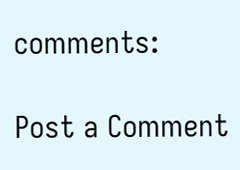comments:

Post a Comment